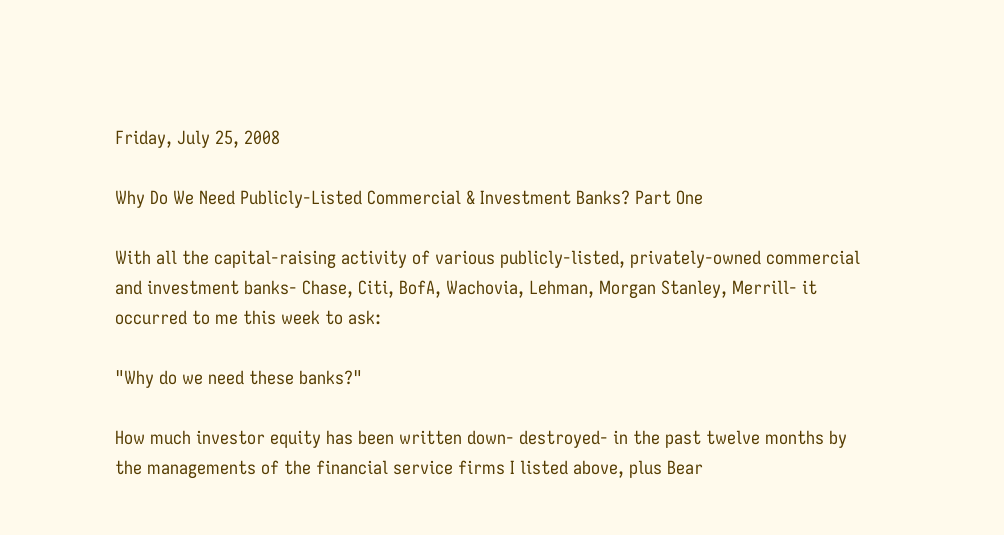Friday, July 25, 2008

Why Do We Need Publicly-Listed Commercial & Investment Banks? Part One

With all the capital-raising activity of various publicly-listed, privately-owned commercial and investment banks- Chase, Citi, BofA, Wachovia, Lehman, Morgan Stanley, Merrill- it occurred to me this week to ask:

"Why do we need these banks?"

How much investor equity has been written down- destroyed- in the past twelve months by the managements of the financial service firms I listed above, plus Bear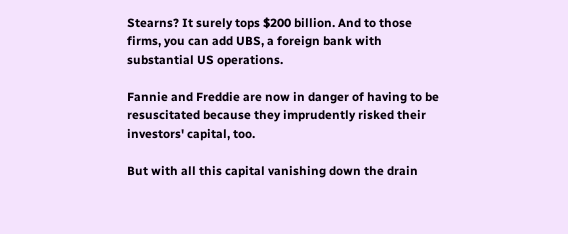Stearns? It surely tops $200 billion. And to those firms, you can add UBS, a foreign bank with substantial US operations.

Fannie and Freddie are now in danger of having to be resuscitated because they imprudently risked their investors' capital, too.

But with all this capital vanishing down the drain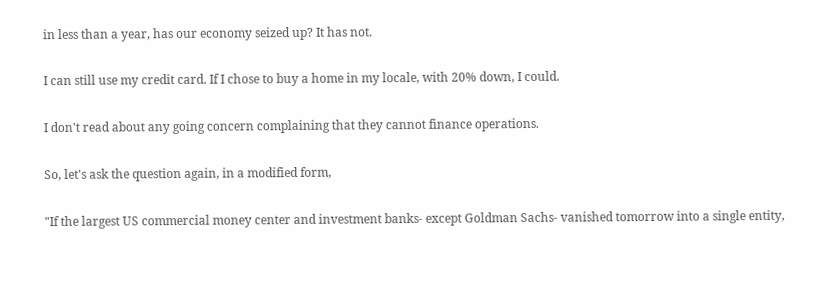in less than a year, has our economy seized up? It has not.

I can still use my credit card. If I chose to buy a home in my locale, with 20% down, I could.

I don't read about any going concern complaining that they cannot finance operations.

So, let's ask the question again, in a modified form,

"If the largest US commercial money center and investment banks- except Goldman Sachs- vanished tomorrow into a single entity,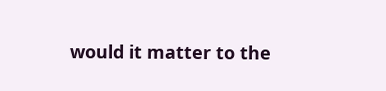would it matter to the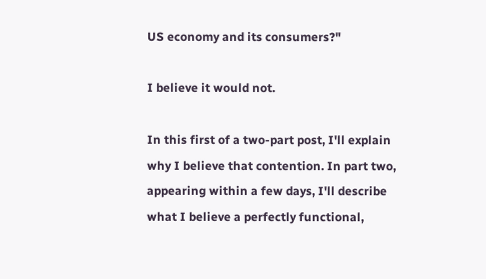US economy and its consumers?"

I believe it would not.

In this first of a two-part post, I'll explain why I believe that contention. In part two, appearing within a few days, I'll describe what I believe a perfectly functional,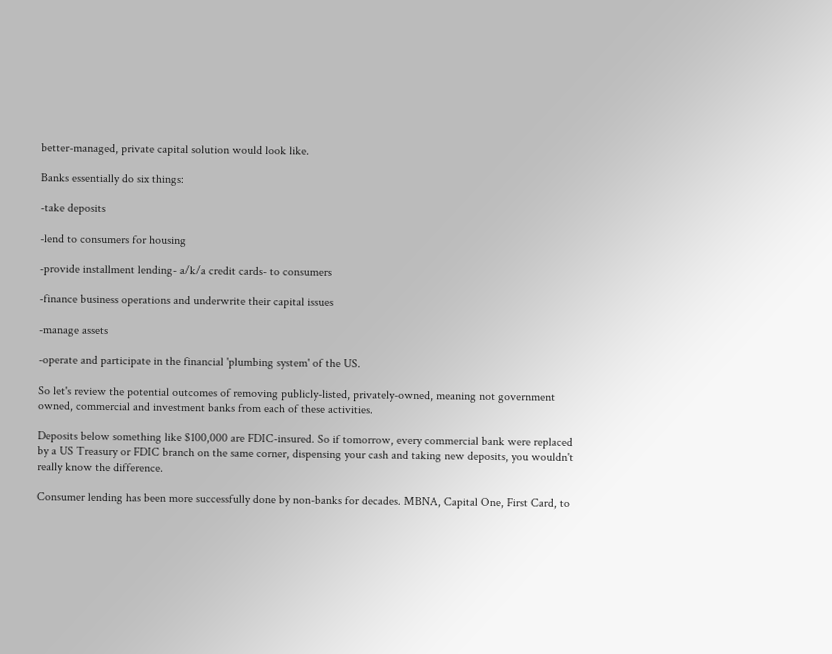better-managed, private capital solution would look like.

Banks essentially do six things:

-take deposits

-lend to consumers for housing

-provide installment lending- a/k/a credit cards- to consumers

-finance business operations and underwrite their capital issues

-manage assets

-operate and participate in the financial 'plumbing system' of the US.

So let's review the potential outcomes of removing publicly-listed, privately-owned, meaning not government owned, commercial and investment banks from each of these activities.

Deposits below something like $100,000 are FDIC-insured. So if tomorrow, every commercial bank were replaced by a US Treasury or FDIC branch on the same corner, dispensing your cash and taking new deposits, you wouldn't really know the difference.

Consumer lending has been more successfully done by non-banks for decades. MBNA, Capital One, First Card, to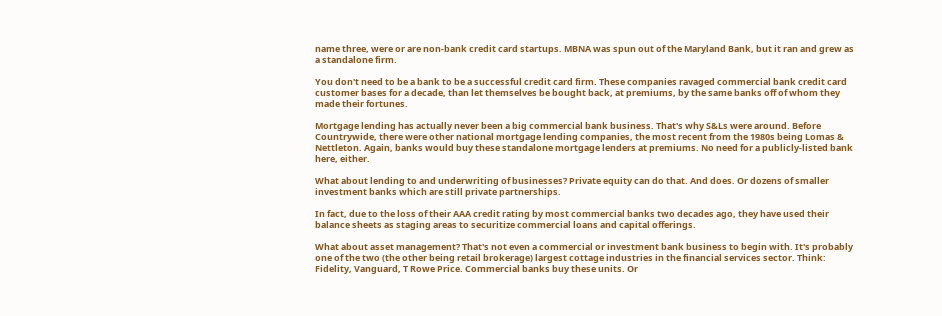name three, were or are non-bank credit card startups. MBNA was spun out of the Maryland Bank, but it ran and grew as a standalone firm.

You don't need to be a bank to be a successful credit card firm. These companies ravaged commercial bank credit card customer bases for a decade, than let themselves be bought back, at premiums, by the same banks off of whom they made their fortunes.

Mortgage lending has actually never been a big commercial bank business. That's why S&Ls were around. Before Countrywide, there were other national mortgage lending companies, the most recent from the 1980s being Lomas & Nettleton. Again, banks would buy these standalone mortgage lenders at premiums. No need for a publicly-listed bank here, either.

What about lending to and underwriting of businesses? Private equity can do that. And does. Or dozens of smaller investment banks which are still private partnerships.

In fact, due to the loss of their AAA credit rating by most commercial banks two decades ago, they have used their balance sheets as staging areas to securitize commercial loans and capital offerings.

What about asset management? That's not even a commercial or investment bank business to begin with. It's probably one of the two (the other being retail brokerage) largest cottage industries in the financial services sector. Think: Fidelity, Vanguard, T Rowe Price. Commercial banks buy these units. Or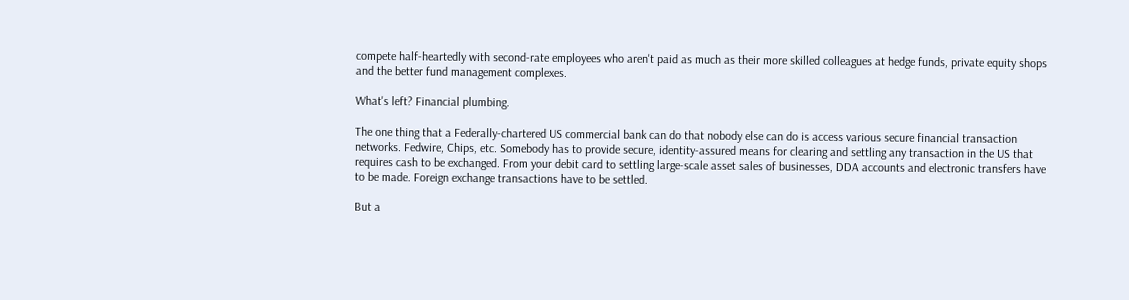compete half-heartedly with second-rate employees who aren't paid as much as their more skilled colleagues at hedge funds, private equity shops and the better fund management complexes.

What's left? Financial plumbing.

The one thing that a Federally-chartered US commercial bank can do that nobody else can do is access various secure financial transaction networks. Fedwire, Chips, etc. Somebody has to provide secure, identity-assured means for clearing and settling any transaction in the US that requires cash to be exchanged. From your debit card to settling large-scale asset sales of businesses, DDA accounts and electronic transfers have to be made. Foreign exchange transactions have to be settled.

But a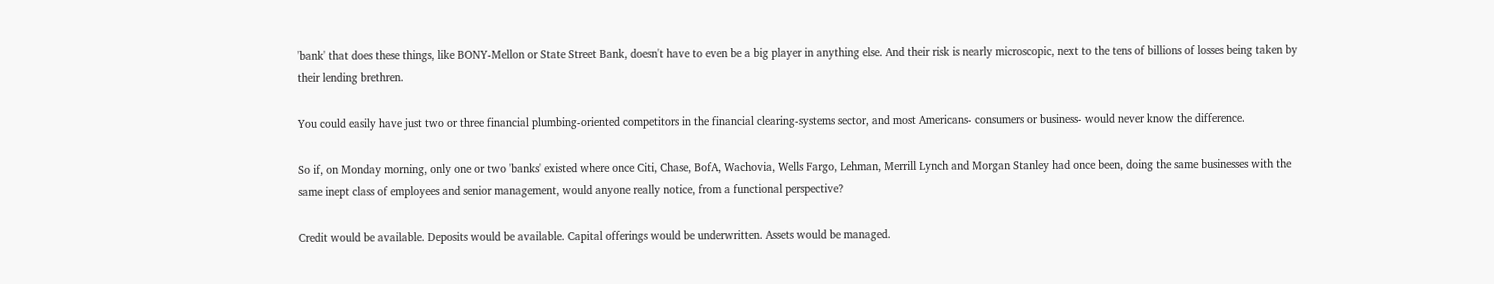'bank' that does these things, like BONY-Mellon or State Street Bank, doesn't have to even be a big player in anything else. And their risk is nearly microscopic, next to the tens of billions of losses being taken by their lending brethren.

You could easily have just two or three financial plumbing-oriented competitors in the financial clearing-systems sector, and most Americans- consumers or business- would never know the difference.

So if, on Monday morning, only one or two 'banks' existed where once Citi, Chase, BofA, Wachovia, Wells Fargo, Lehman, Merrill Lynch and Morgan Stanley had once been, doing the same businesses with the same inept class of employees and senior management, would anyone really notice, from a functional perspective?

Credit would be available. Deposits would be available. Capital offerings would be underwritten. Assets would be managed.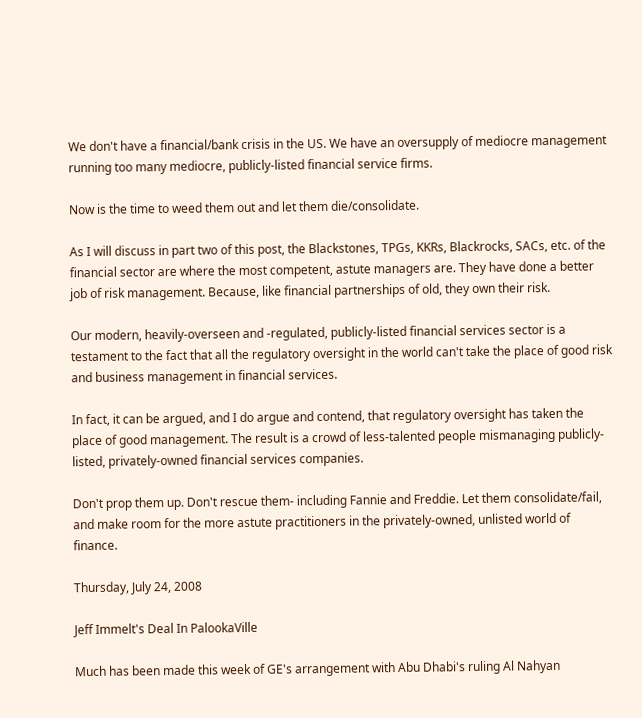We don't have a financial/bank crisis in the US. We have an oversupply of mediocre management running too many mediocre, publicly-listed financial service firms.

Now is the time to weed them out and let them die/consolidate.

As I will discuss in part two of this post, the Blackstones, TPGs, KKRs, Blackrocks, SACs, etc. of the financial sector are where the most competent, astute managers are. They have done a better job of risk management. Because, like financial partnerships of old, they own their risk.

Our modern, heavily-overseen and -regulated, publicly-listed financial services sector is a testament to the fact that all the regulatory oversight in the world can't take the place of good risk and business management in financial services.

In fact, it can be argued, and I do argue and contend, that regulatory oversight has taken the place of good management. The result is a crowd of less-talented people mismanaging publicly-listed, privately-owned financial services companies.

Don't prop them up. Don't rescue them- including Fannie and Freddie. Let them consolidate/fail, and make room for the more astute practitioners in the privately-owned, unlisted world of finance.

Thursday, July 24, 2008

Jeff Immelt's Deal In PalookaVille

Much has been made this week of GE's arrangement with Abu Dhabi's ruling Al Nahyan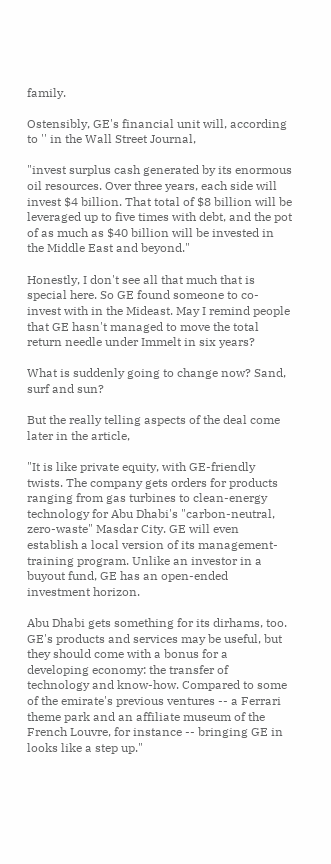family.

Ostensibly, GE's financial unit will, according to '' in the Wall Street Journal,

"invest surplus cash generated by its enormous oil resources. Over three years, each side will invest $4 billion. That total of $8 billion will be leveraged up to five times with debt, and the pot of as much as $40 billion will be invested in the Middle East and beyond."

Honestly, I don't see all that much that is special here. So GE found someone to co-invest with in the Mideast. May I remind people that GE hasn't managed to move the total return needle under Immelt in six years?

What is suddenly going to change now? Sand, surf and sun?

But the really telling aspects of the deal come later in the article,

"It is like private equity, with GE-friendly twists. The company gets orders for products ranging from gas turbines to clean-energy technology for Abu Dhabi's "carbon-neutral, zero-waste" Masdar City. GE will even establish a local version of its management-training program. Unlike an investor in a buyout fund, GE has an open-ended investment horizon.

Abu Dhabi gets something for its dirhams, too. GE's products and services may be useful, but they should come with a bonus for a developing economy: the transfer of technology and know-how. Compared to some of the emirate's previous ventures -- a Ferrari theme park and an affiliate museum of the French Louvre, for instance -- bringing GE in looks like a step up."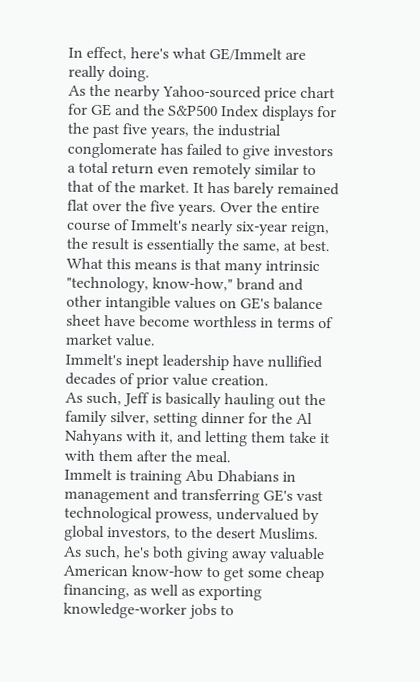In effect, here's what GE/Immelt are really doing.
As the nearby Yahoo-sourced price chart for GE and the S&P500 Index displays for the past five years, the industrial conglomerate has failed to give investors a total return even remotely similar to that of the market. It has barely remained flat over the five years. Over the entire course of Immelt's nearly six-year reign, the result is essentially the same, at best.
What this means is that many intrinsic "technology, know-how," brand and other intangible values on GE's balance sheet have become worthless in terms of market value.
Immelt's inept leadership have nullified decades of prior value creation.
As such, Jeff is basically hauling out the family silver, setting dinner for the Al Nahyans with it, and letting them take it with them after the meal.
Immelt is training Abu Dhabians in management and transferring GE's vast technological prowess, undervalued by global investors, to the desert Muslims.
As such, he's both giving away valuable American know-how to get some cheap financing, as well as exporting knowledge-worker jobs to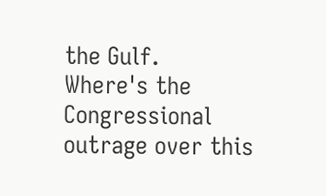the Gulf.
Where's the Congressional outrage over this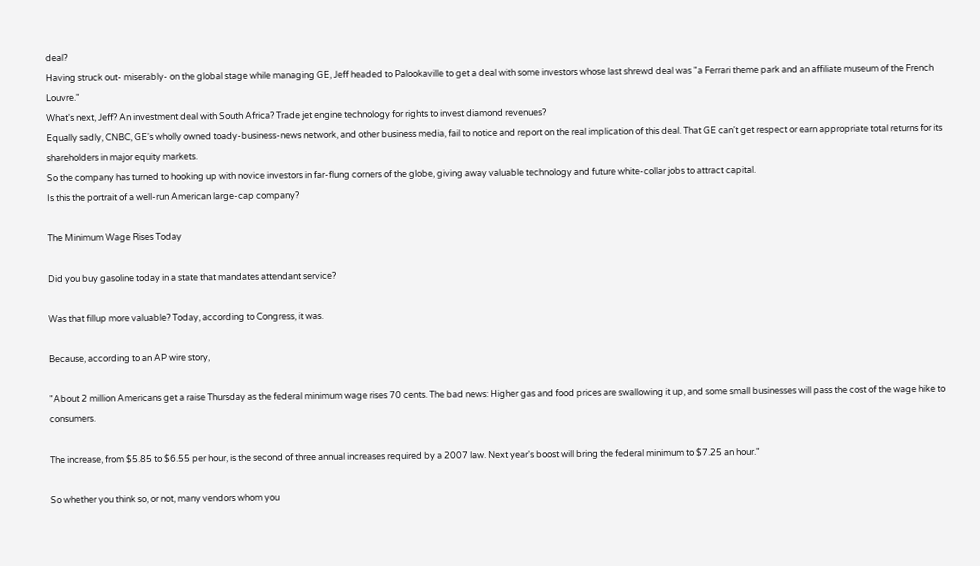deal?
Having struck out- miserably- on the global stage while managing GE, Jeff headed to Palookaville to get a deal with some investors whose last shrewd deal was "a Ferrari theme park and an affiliate museum of the French Louvre."
What's next, Jeff? An investment deal with South Africa? Trade jet engine technology for rights to invest diamond revenues?
Equally sadly, CNBC, GE's wholly owned toady-business-news network, and other business media, fail to notice and report on the real implication of this deal. That GE can't get respect or earn appropriate total returns for its shareholders in major equity markets.
So the company has turned to hooking up with novice investors in far-flung corners of the globe, giving away valuable technology and future white-collar jobs to attract capital.
Is this the portrait of a well-run American large-cap company?

The Minimum Wage Rises Today

Did you buy gasoline today in a state that mandates attendant service?

Was that fillup more valuable? Today, according to Congress, it was.

Because, according to an AP wire story,

"About 2 million Americans get a raise Thursday as the federal minimum wage rises 70 cents. The bad news: Higher gas and food prices are swallowing it up, and some small businesses will pass the cost of the wage hike to consumers.

The increase, from $5.85 to $6.55 per hour, is the second of three annual increases required by a 2007 law. Next year's boost will bring the federal minimum to $7.25 an hour."

So whether you think so, or not, many vendors whom you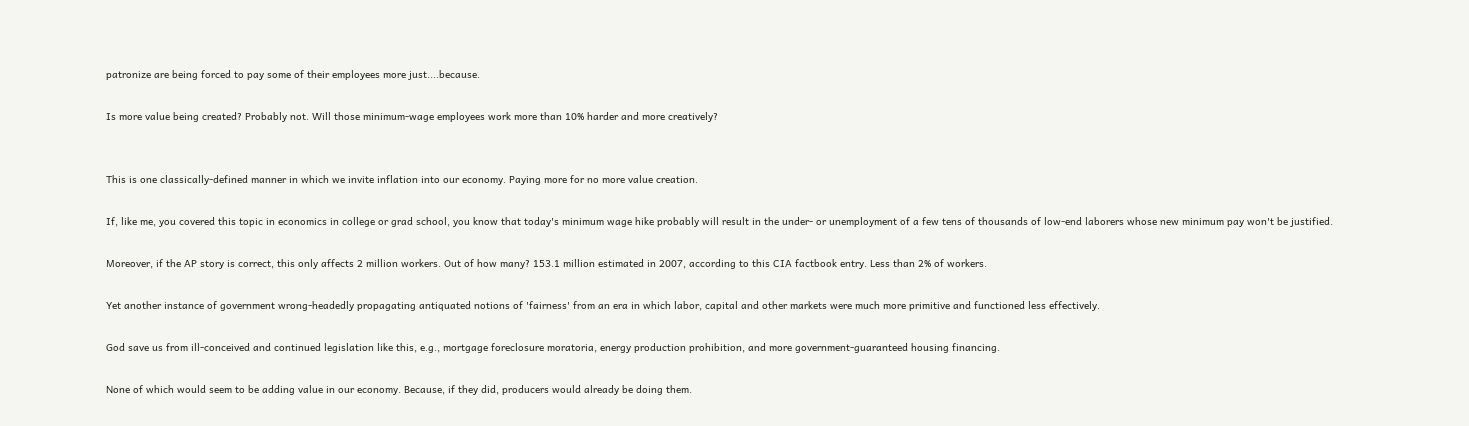patronize are being forced to pay some of their employees more just....because.

Is more value being created? Probably not. Will those minimum-wage employees work more than 10% harder and more creatively?


This is one classically-defined manner in which we invite inflation into our economy. Paying more for no more value creation.

If, like me, you covered this topic in economics in college or grad school, you know that today's minimum wage hike probably will result in the under- or unemployment of a few tens of thousands of low-end laborers whose new minimum pay won't be justified.

Moreover, if the AP story is correct, this only affects 2 million workers. Out of how many? 153.1 million estimated in 2007, according to this CIA factbook entry. Less than 2% of workers.

Yet another instance of government wrong-headedly propagating antiquated notions of 'fairness' from an era in which labor, capital and other markets were much more primitive and functioned less effectively.

God save us from ill-conceived and continued legislation like this, e.g., mortgage foreclosure moratoria, energy production prohibition, and more government-guaranteed housing financing.

None of which would seem to be adding value in our economy. Because, if they did, producers would already be doing them.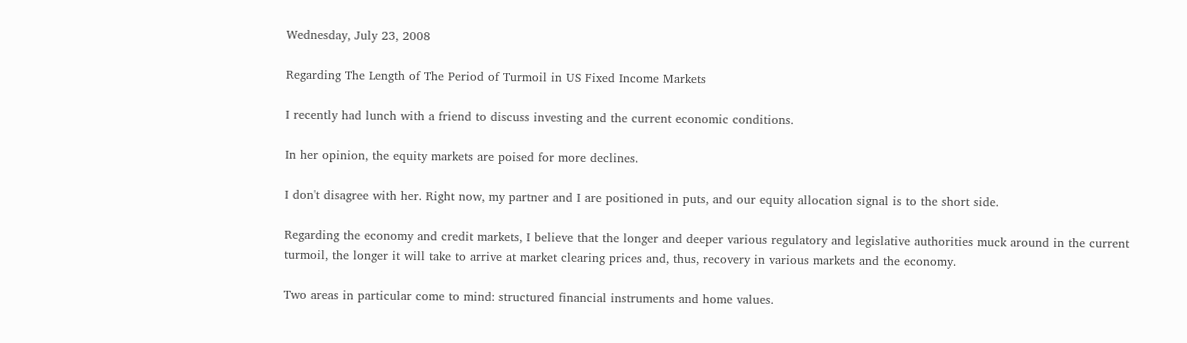Wednesday, July 23, 2008

Regarding The Length of The Period of Turmoil in US Fixed Income Markets

I recently had lunch with a friend to discuss investing and the current economic conditions.

In her opinion, the equity markets are poised for more declines.

I don't disagree with her. Right now, my partner and I are positioned in puts, and our equity allocation signal is to the short side.

Regarding the economy and credit markets, I believe that the longer and deeper various regulatory and legislative authorities muck around in the current turmoil, the longer it will take to arrive at market clearing prices and, thus, recovery in various markets and the economy.

Two areas in particular come to mind: structured financial instruments and home values.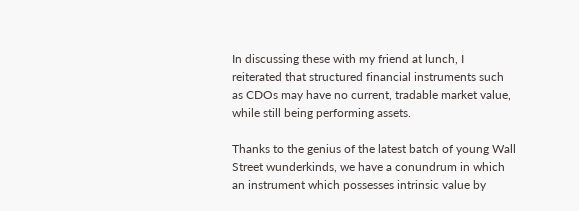In discussing these with my friend at lunch, I reiterated that structured financial instruments such as CDOs may have no current, tradable market value, while still being performing assets.

Thanks to the genius of the latest batch of young Wall Street wunderkinds, we have a conundrum in which an instrument which possesses intrinsic value by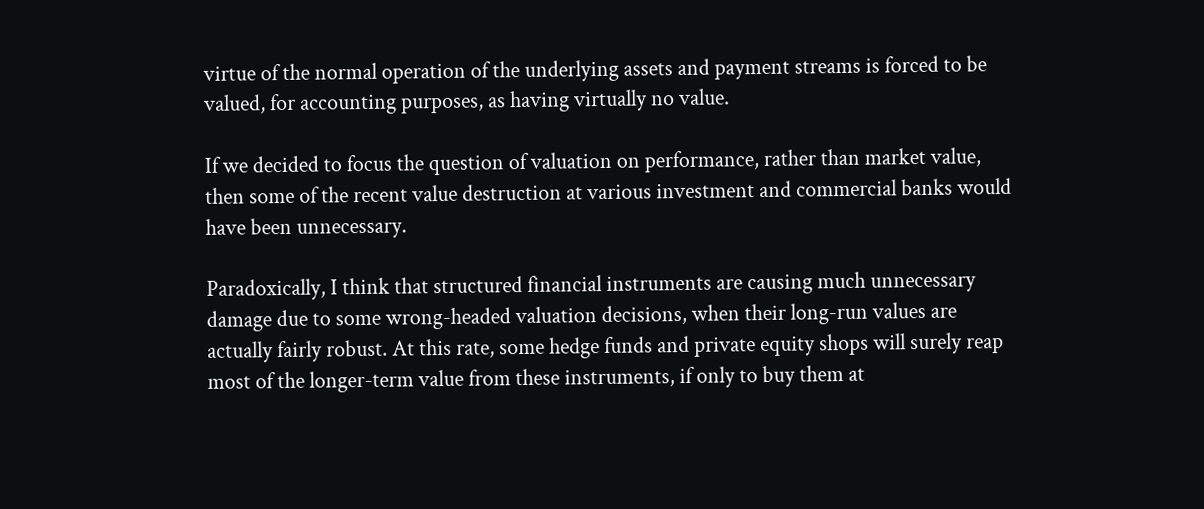virtue of the normal operation of the underlying assets and payment streams is forced to be valued, for accounting purposes, as having virtually no value.

If we decided to focus the question of valuation on performance, rather than market value, then some of the recent value destruction at various investment and commercial banks would have been unnecessary.

Paradoxically, I think that structured financial instruments are causing much unnecessary damage due to some wrong-headed valuation decisions, when their long-run values are actually fairly robust. At this rate, some hedge funds and private equity shops will surely reap most of the longer-term value from these instruments, if only to buy them at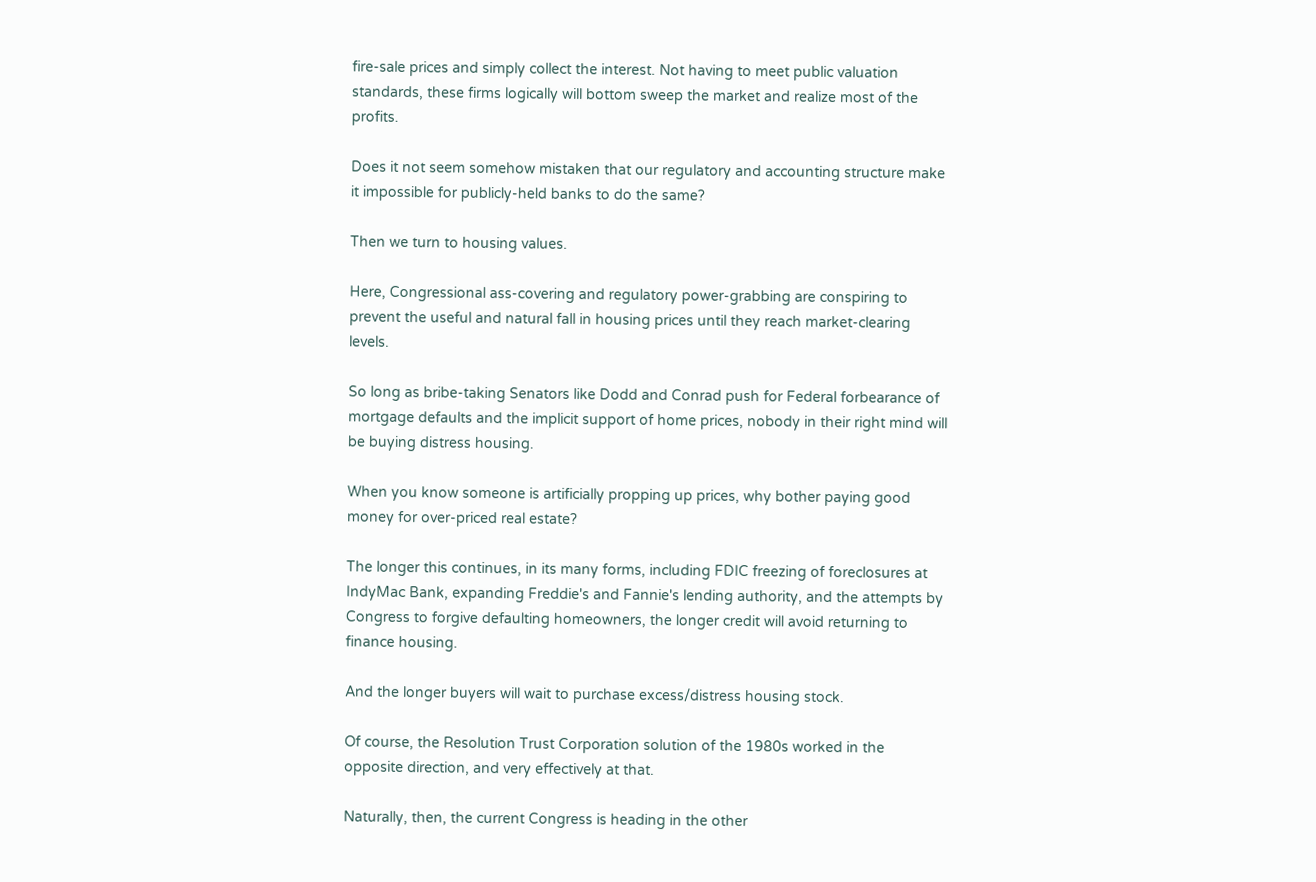fire-sale prices and simply collect the interest. Not having to meet public valuation standards, these firms logically will bottom sweep the market and realize most of the profits.

Does it not seem somehow mistaken that our regulatory and accounting structure make it impossible for publicly-held banks to do the same?

Then we turn to housing values.

Here, Congressional ass-covering and regulatory power-grabbing are conspiring to prevent the useful and natural fall in housing prices until they reach market-clearing levels.

So long as bribe-taking Senators like Dodd and Conrad push for Federal forbearance of mortgage defaults and the implicit support of home prices, nobody in their right mind will be buying distress housing.

When you know someone is artificially propping up prices, why bother paying good money for over-priced real estate?

The longer this continues, in its many forms, including FDIC freezing of foreclosures at IndyMac Bank, expanding Freddie's and Fannie's lending authority, and the attempts by Congress to forgive defaulting homeowners, the longer credit will avoid returning to finance housing.

And the longer buyers will wait to purchase excess/distress housing stock.

Of course, the Resolution Trust Corporation solution of the 1980s worked in the opposite direction, and very effectively at that.

Naturally, then, the current Congress is heading in the other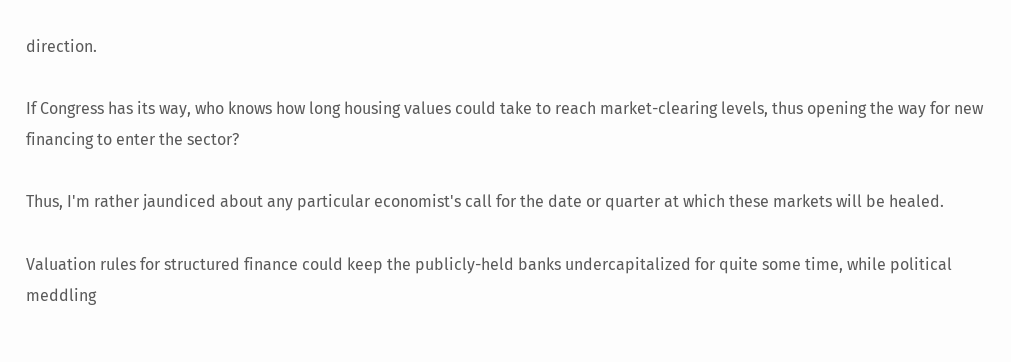direction.

If Congress has its way, who knows how long housing values could take to reach market-clearing levels, thus opening the way for new financing to enter the sector?

Thus, I'm rather jaundiced about any particular economist's call for the date or quarter at which these markets will be healed.

Valuation rules for structured finance could keep the publicly-held banks undercapitalized for quite some time, while political meddling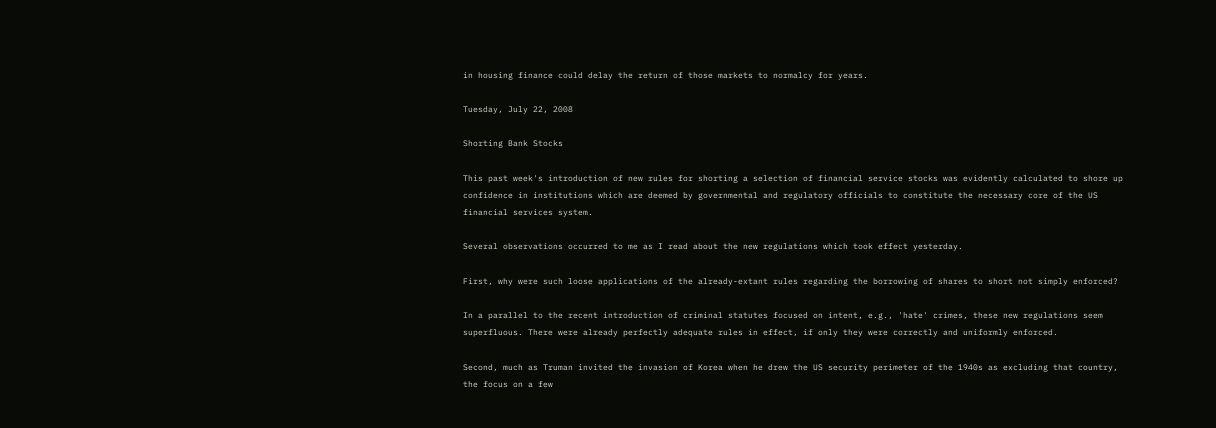in housing finance could delay the return of those markets to normalcy for years.

Tuesday, July 22, 2008

Shorting Bank Stocks

This past week's introduction of new rules for shorting a selection of financial service stocks was evidently calculated to shore up confidence in institutions which are deemed by governmental and regulatory officials to constitute the necessary core of the US financial services system.

Several observations occurred to me as I read about the new regulations which took effect yesterday.

First, why were such loose applications of the already-extant rules regarding the borrowing of shares to short not simply enforced?

In a parallel to the recent introduction of criminal statutes focused on intent, e.g., 'hate' crimes, these new regulations seem superfluous. There were already perfectly adequate rules in effect, if only they were correctly and uniformly enforced.

Second, much as Truman invited the invasion of Korea when he drew the US security perimeter of the 1940s as excluding that country, the focus on a few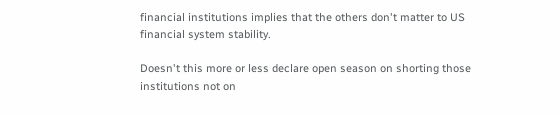financial institutions implies that the others don't matter to US financial system stability.

Doesn't this more or less declare open season on shorting those institutions not on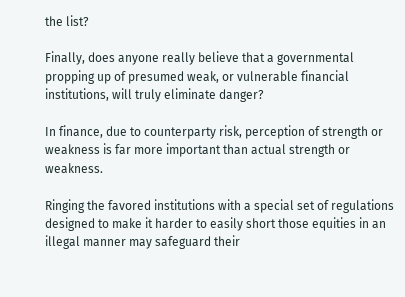the list?

Finally, does anyone really believe that a governmental propping up of presumed weak, or vulnerable financial institutions, will truly eliminate danger?

In finance, due to counterparty risk, perception of strength or weakness is far more important than actual strength or weakness.

Ringing the favored institutions with a special set of regulations designed to make it harder to easily short those equities in an illegal manner may safeguard their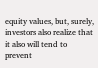equity values, but, surely, investors also realize that it also will tend to prevent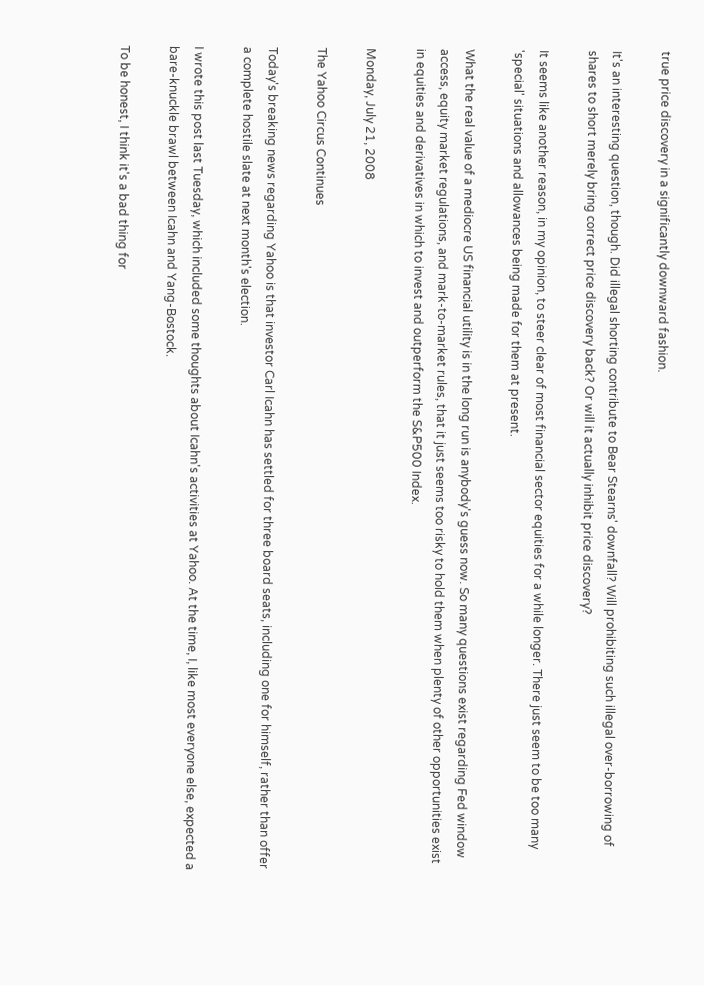true price discovery in a significantly downward fashion.

It's an interesting question, though. Did illegal shorting contribute to Bear Stearns' downfall? Will prohibiting such illegal over-borrowing of shares to short merely bring correct price discovery back? Or will it actually inhibit price discovery?

It seems like another reason, in my opinion, to steer clear of most financial sector equities for a while longer. There just seem to be too many 'special' situations and allowances being made for them at present.

What the real value of a mediocre US financial utility is in the long run is anybody's guess now. So many questions exist regarding Fed window access, equity market regulations, and mark-to-market rules, that it just seems too risky to hold them when plenty of other opportunities exist in equities and derivatives in which to invest and outperform the S&P500 Index.

Monday, July 21, 2008

The Yahoo Circus Continues

Today's breaking news regarding Yahoo is that investor Carl Icahn has settled for three board seats, including one for himself, rather than offer a complete hostile slate at next month's election.

I wrote this post last Tuesday, which included some thoughts about Icahn's activities at Yahoo. At the time, I, like most everyone else, expected a bare-knuckle brawl between Icahn and Yang-Bostock.

To be honest, I think it's a bad thing for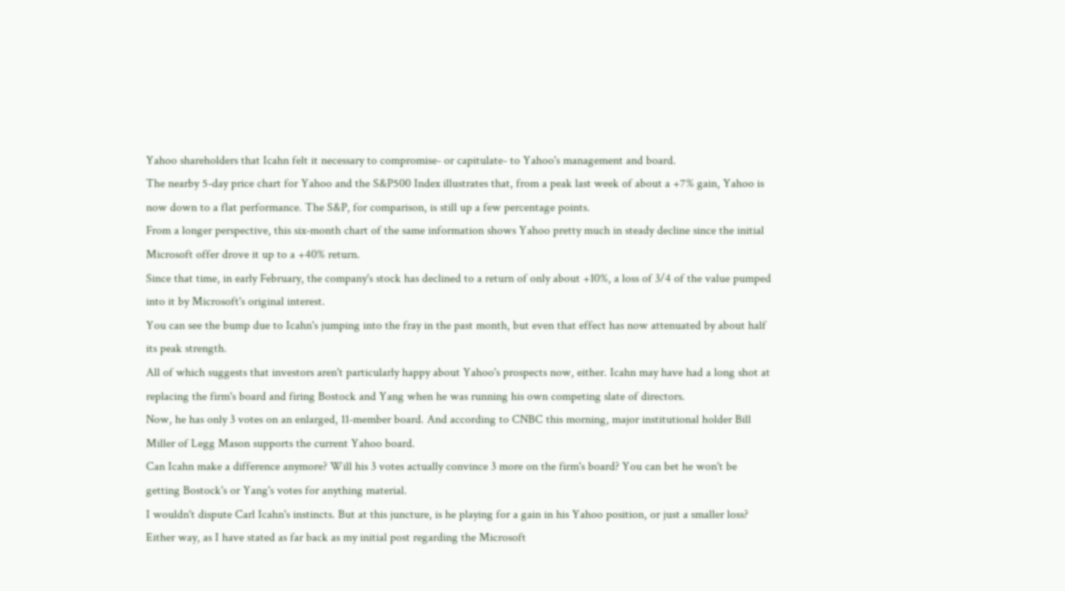Yahoo shareholders that Icahn felt it necessary to compromise- or capitulate- to Yahoo's management and board.
The nearby 5-day price chart for Yahoo and the S&P500 Index illustrates that, from a peak last week of about a +7% gain, Yahoo is now down to a flat performance. The S&P, for comparison, is still up a few percentage points.
From a longer perspective, this six-month chart of the same information shows Yahoo pretty much in steady decline since the initial Microsoft offer drove it up to a +40% return.
Since that time, in early February, the company's stock has declined to a return of only about +10%, a loss of 3/4 of the value pumped into it by Microsoft's original interest.
You can see the bump due to Icahn's jumping into the fray in the past month, but even that effect has now attenuated by about half its peak strength.
All of which suggests that investors aren't particularly happy about Yahoo's prospects now, either. Icahn may have had a long shot at replacing the firm's board and firing Bostock and Yang when he was running his own competing slate of directors.
Now, he has only 3 votes on an enlarged, 11-member board. And according to CNBC this morning, major institutional holder Bill Miller of Legg Mason supports the current Yahoo board.
Can Icahn make a difference anymore? Will his 3 votes actually convince 3 more on the firm's board? You can bet he won't be getting Bostock's or Yang's votes for anything material.
I wouldn't dispute Carl Icahn's instincts. But at this juncture, is he playing for a gain in his Yahoo position, or just a smaller loss?
Either way, as I have stated as far back as my initial post regarding the Microsoft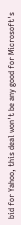bid for Yahoo, this deal won't be any good for Microsoft's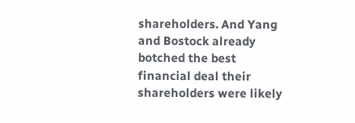shareholders. And Yang and Bostock already botched the best financial deal their shareholders were likely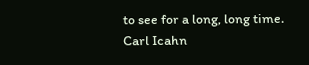to see for a long, long time.
Carl Icahn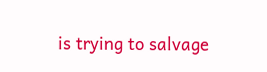is trying to salvage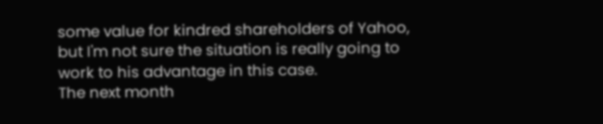some value for kindred shareholders of Yahoo, but I'm not sure the situation is really going to work to his advantage in this case.
The next month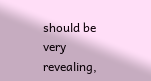should be very revealing,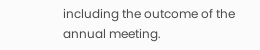including the outcome of the annual meeting.